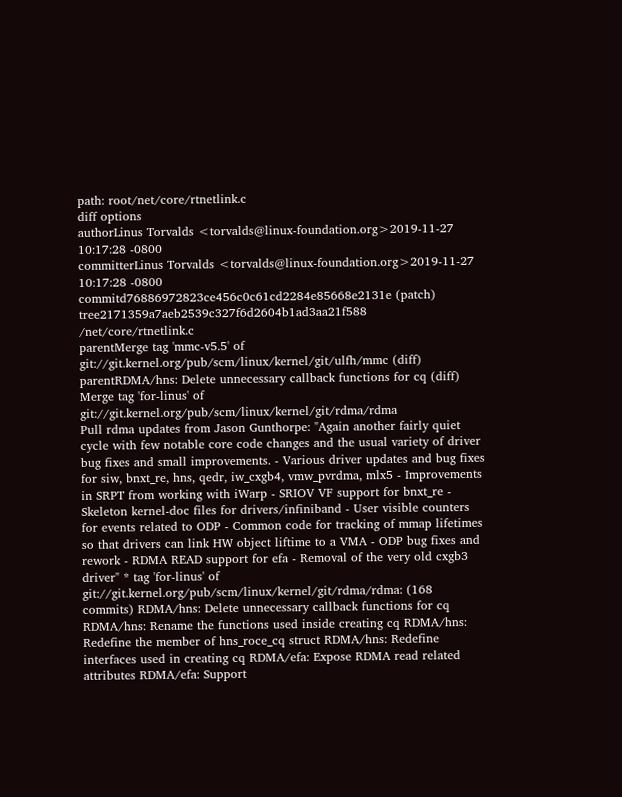path: root/net/core/rtnetlink.c
diff options
authorLinus Torvalds <torvalds@linux-foundation.org>2019-11-27 10:17:28 -0800
committerLinus Torvalds <torvalds@linux-foundation.org>2019-11-27 10:17:28 -0800
commitd76886972823ce456c0c61cd2284e85668e2131e (patch)
tree2171359a7aeb2539c327f6d2604b1ad3aa21f588 /net/core/rtnetlink.c
parentMerge tag 'mmc-v5.5' of git://git.kernel.org/pub/scm/linux/kernel/git/ulfh/mmc (diff)
parentRDMA/hns: Delete unnecessary callback functions for cq (diff)
Merge tag 'for-linus' of git://git.kernel.org/pub/scm/linux/kernel/git/rdma/rdma
Pull rdma updates from Jason Gunthorpe: "Again another fairly quiet cycle with few notable core code changes and the usual variety of driver bug fixes and small improvements. - Various driver updates and bug fixes for siw, bnxt_re, hns, qedr, iw_cxgb4, vmw_pvrdma, mlx5 - Improvements in SRPT from working with iWarp - SRIOV VF support for bnxt_re - Skeleton kernel-doc files for drivers/infiniband - User visible counters for events related to ODP - Common code for tracking of mmap lifetimes so that drivers can link HW object liftime to a VMA - ODP bug fixes and rework - RDMA READ support for efa - Removal of the very old cxgb3 driver" * tag 'for-linus' of git://git.kernel.org/pub/scm/linux/kernel/git/rdma/rdma: (168 commits) RDMA/hns: Delete unnecessary callback functions for cq RDMA/hns: Rename the functions used inside creating cq RDMA/hns: Redefine the member of hns_roce_cq struct RDMA/hns: Redefine interfaces used in creating cq RDMA/efa: Expose RDMA read related attributes RDMA/efa: Support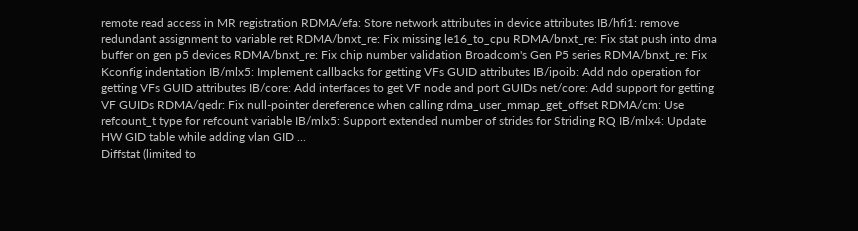remote read access in MR registration RDMA/efa: Store network attributes in device attributes IB/hfi1: remove redundant assignment to variable ret RDMA/bnxt_re: Fix missing le16_to_cpu RDMA/bnxt_re: Fix stat push into dma buffer on gen p5 devices RDMA/bnxt_re: Fix chip number validation Broadcom's Gen P5 series RDMA/bnxt_re: Fix Kconfig indentation IB/mlx5: Implement callbacks for getting VFs GUID attributes IB/ipoib: Add ndo operation for getting VFs GUID attributes IB/core: Add interfaces to get VF node and port GUIDs net/core: Add support for getting VF GUIDs RDMA/qedr: Fix null-pointer dereference when calling rdma_user_mmap_get_offset RDMA/cm: Use refcount_t type for refcount variable IB/mlx5: Support extended number of strides for Striding RQ IB/mlx4: Update HW GID table while adding vlan GID ...
Diffstat (limited to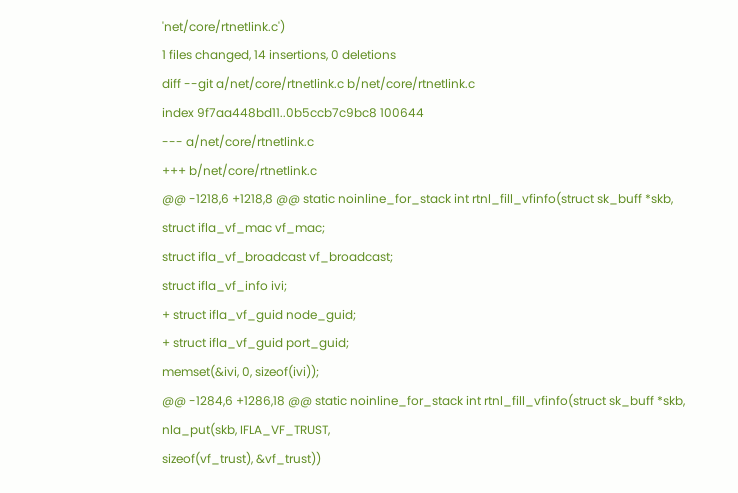'net/core/rtnetlink.c')
1 files changed, 14 insertions, 0 deletions
diff --git a/net/core/rtnetlink.c b/net/core/rtnetlink.c
index 9f7aa448bd11..0b5ccb7c9bc8 100644
--- a/net/core/rtnetlink.c
+++ b/net/core/rtnetlink.c
@@ -1218,6 +1218,8 @@ static noinline_for_stack int rtnl_fill_vfinfo(struct sk_buff *skb,
struct ifla_vf_mac vf_mac;
struct ifla_vf_broadcast vf_broadcast;
struct ifla_vf_info ivi;
+ struct ifla_vf_guid node_guid;
+ struct ifla_vf_guid port_guid;
memset(&ivi, 0, sizeof(ivi));
@@ -1284,6 +1286,18 @@ static noinline_for_stack int rtnl_fill_vfinfo(struct sk_buff *skb,
nla_put(skb, IFLA_VF_TRUST,
sizeof(vf_trust), &vf_trust))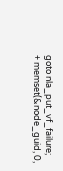goto nla_put_vf_failure;
+ memset(&node_guid, 0,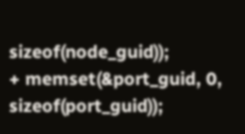sizeof(node_guid));
+ memset(&port_guid, 0, sizeof(port_guid));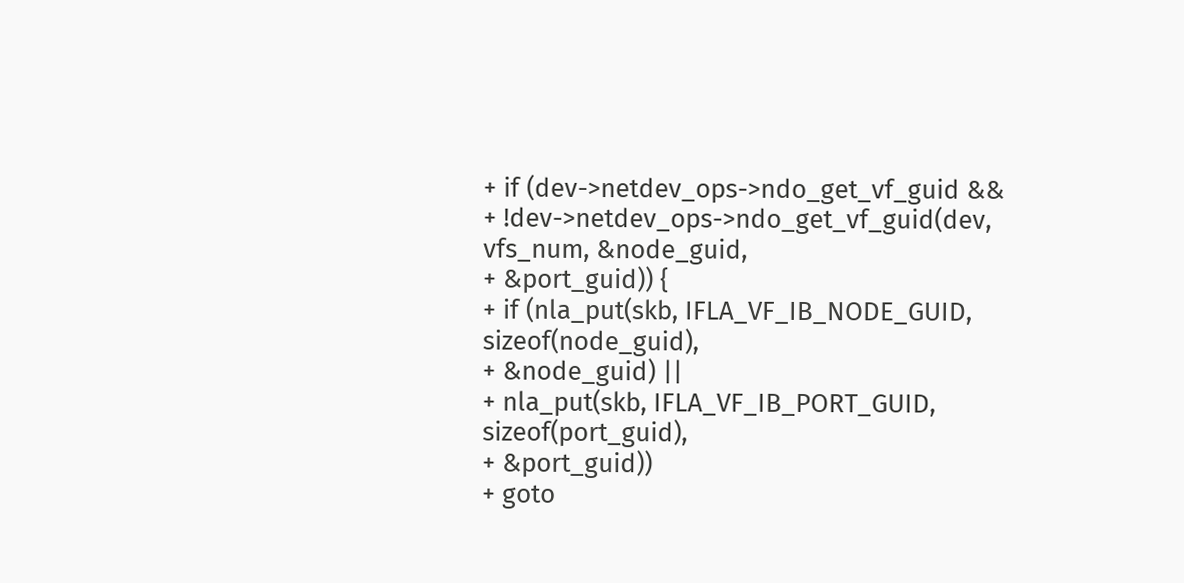+ if (dev->netdev_ops->ndo_get_vf_guid &&
+ !dev->netdev_ops->ndo_get_vf_guid(dev, vfs_num, &node_guid,
+ &port_guid)) {
+ if (nla_put(skb, IFLA_VF_IB_NODE_GUID, sizeof(node_guid),
+ &node_guid) ||
+ nla_put(skb, IFLA_VF_IB_PORT_GUID, sizeof(port_guid),
+ &port_guid))
+ goto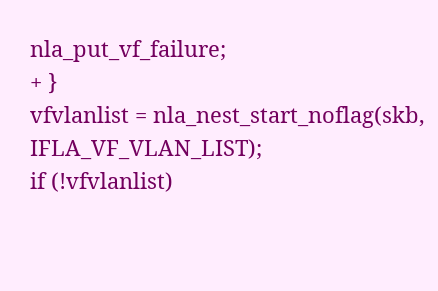nla_put_vf_failure;
+ }
vfvlanlist = nla_nest_start_noflag(skb, IFLA_VF_VLAN_LIST);
if (!vfvlanlist)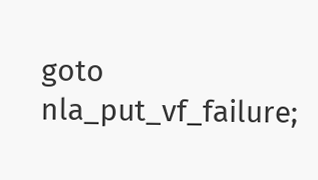goto nla_put_vf_failure;